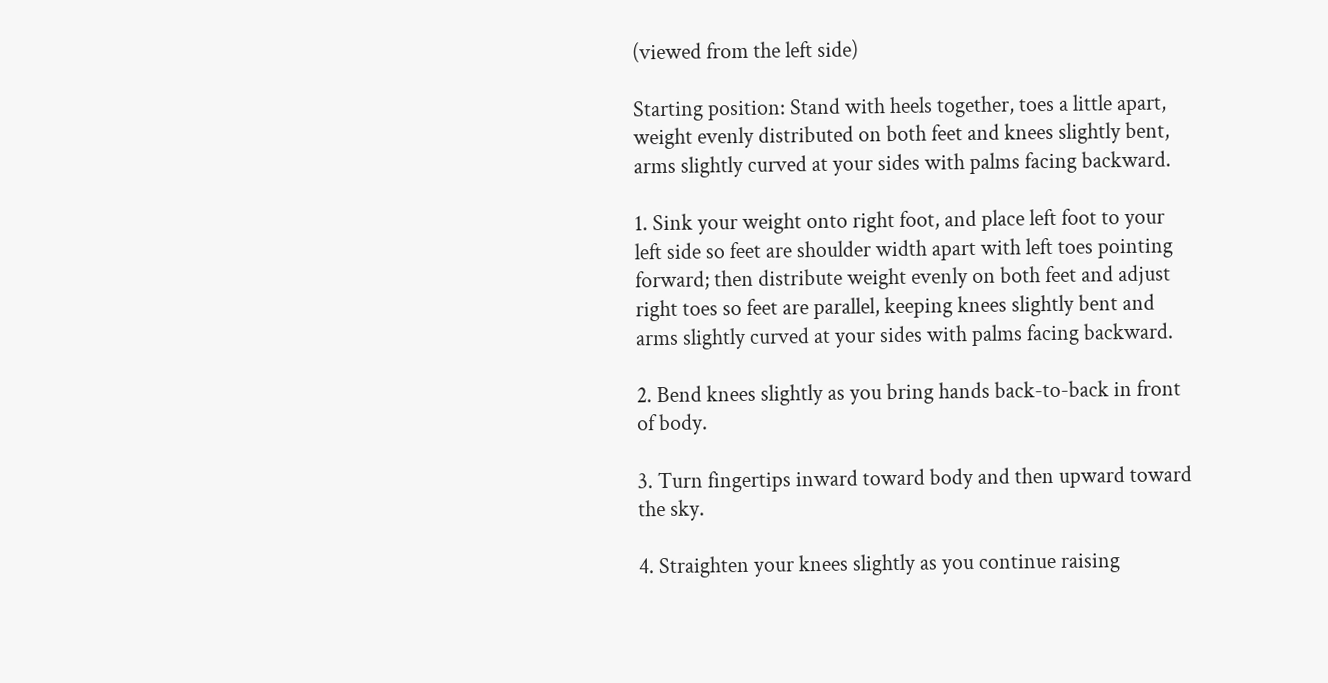(viewed from the left side)

Starting position: Stand with heels together, toes a little apart, weight evenly distributed on both feet and knees slightly bent, arms slightly curved at your sides with palms facing backward.

1. Sink your weight onto right foot, and place left foot to your left side so feet are shoulder width apart with left toes pointing forward; then distribute weight evenly on both feet and adjust right toes so feet are parallel, keeping knees slightly bent and arms slightly curved at your sides with palms facing backward.

2. Bend knees slightly as you bring hands back-to-back in front of body.

3. Turn fingertips inward toward body and then upward toward the sky.

4. Straighten your knees slightly as you continue raising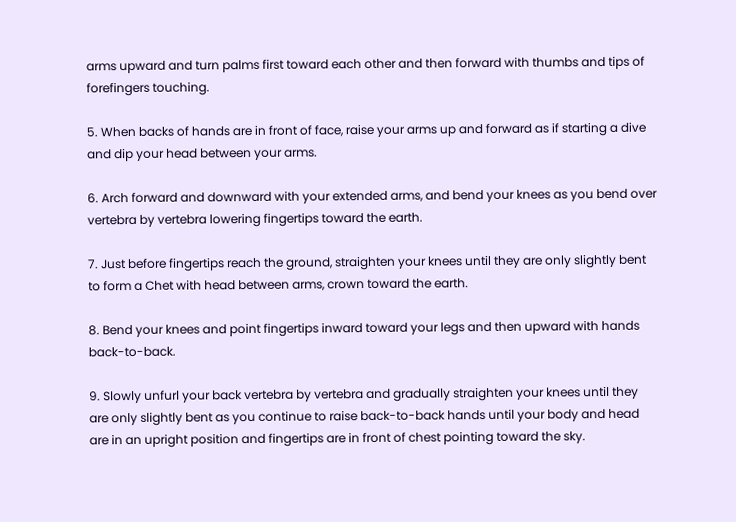arms upward and turn palms first toward each other and then forward with thumbs and tips of forefingers touching.

5. When backs of hands are in front of face, raise your arms up and forward as if starting a dive and dip your head between your arms.

6. Arch forward and downward with your extended arms, and bend your knees as you bend over vertebra by vertebra lowering fingertips toward the earth.

7. Just before fingertips reach the ground, straighten your knees until they are only slightly bent to form a Chet with head between arms, crown toward the earth.

8. Bend your knees and point fingertips inward toward your legs and then upward with hands back-to-back.

9. Slowly unfurl your back vertebra by vertebra and gradually straighten your knees until they are only slightly bent as you continue to raise back-to-back hands until your body and head are in an upright position and fingertips are in front of chest pointing toward the sky.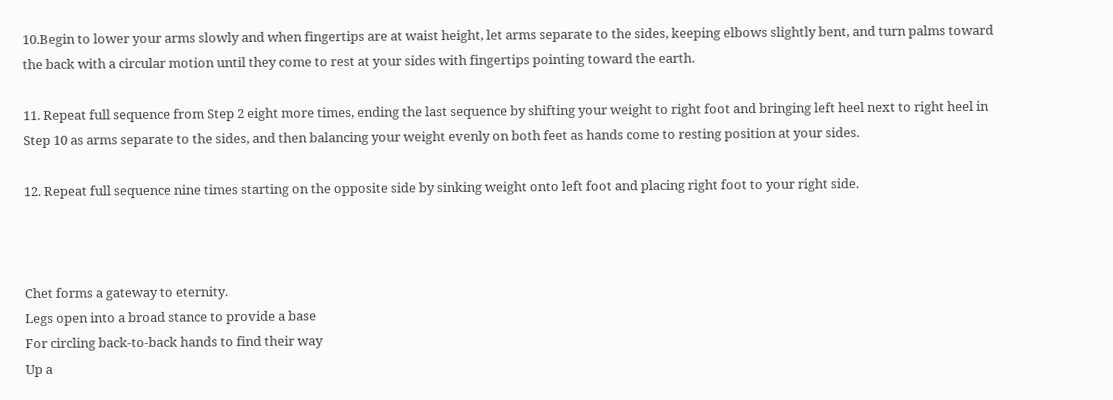10.Begin to lower your arms slowly and when fingertips are at waist height, let arms separate to the sides, keeping elbows slightly bent, and turn palms toward the back with a circular motion until they come to rest at your sides with fingertips pointing toward the earth.

11. Repeat full sequence from Step 2 eight more times, ending the last sequence by shifting your weight to right foot and bringing left heel next to right heel in Step 10 as arms separate to the sides, and then balancing your weight evenly on both feet as hands come to resting position at your sides.

12. Repeat full sequence nine times starting on the opposite side by sinking weight onto left foot and placing right foot to your right side.



Chet forms a gateway to eternity.
Legs open into a broad stance to provide a base
For circling back-to-back hands to find their way
Up a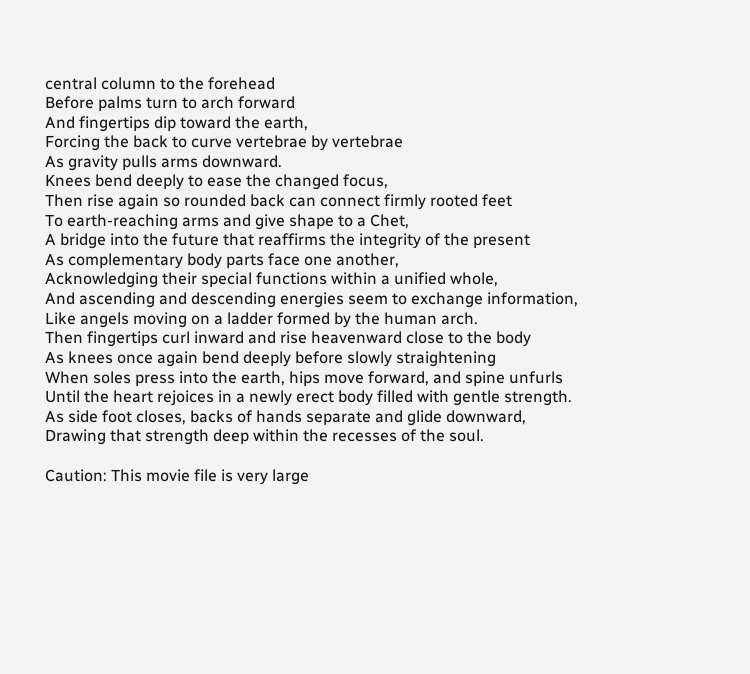central column to the forehead
Before palms turn to arch forward
And fingertips dip toward the earth,
Forcing the back to curve vertebrae by vertebrae
As gravity pulls arms downward.
Knees bend deeply to ease the changed focus,
Then rise again so rounded back can connect firmly rooted feet
To earth-reaching arms and give shape to a Chet,
A bridge into the future that reaffirms the integrity of the present
As complementary body parts face one another,
Acknowledging their special functions within a unified whole,
And ascending and descending energies seem to exchange information,
Like angels moving on a ladder formed by the human arch.
Then fingertips curl inward and rise heavenward close to the body
As knees once again bend deeply before slowly straightening
When soles press into the earth, hips move forward, and spine unfurls
Until the heart rejoices in a newly erect body filled with gentle strength.
As side foot closes, backs of hands separate and glide downward,
Drawing that strength deep within the recesses of the soul.

Caution: This movie file is very large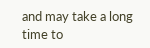and may take a long time to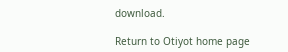download.

Return to Otiyot home page